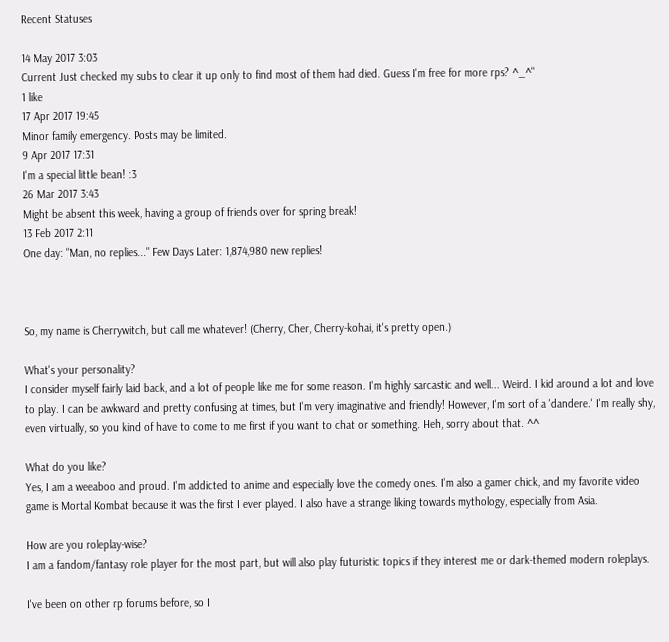Recent Statuses

14 May 2017 3:03
Current Just checked my subs to clear it up only to find most of them had died. Guess I'm free for more rps? ^_^"
1 like
17 Apr 2017 19:45
Minor family emergency. Posts may be limited.
9 Apr 2017 17:31
I'm a special little bean! :3
26 Mar 2017 3:43
Might be absent this week, having a group of friends over for spring break!
13 Feb 2017 2:11
One day: "Man, no replies..." Few Days Later: 1,874,980 new replies!



So, my name is Cherrywitch, but call me whatever! (Cherry, Cher, Cherry-kohai, it's pretty open.)

What's your personality?
I consider myself fairly laid back, and a lot of people like me for some reason. I'm highly sarcastic and well... Weird. I kid around a lot and love to play. I can be awkward and pretty confusing at times, but I'm very imaginative and friendly! However, I'm sort of a 'dandere.' I'm really shy, even virtually, so you kind of have to come to me first if you want to chat or something. Heh, sorry about that. ^^

What do you like?
Yes, I am a weeaboo and proud. I'm addicted to anime and especially love the comedy ones. I'm also a gamer chick, and my favorite video game is Mortal Kombat because it was the first I ever played. I also have a strange liking towards mythology, especially from Asia.

How are you roleplay-wise?
I am a fandom/fantasy role player for the most part, but will also play futuristic topics if they interest me or dark-themed modern roleplays.

I've been on other rp forums before, so I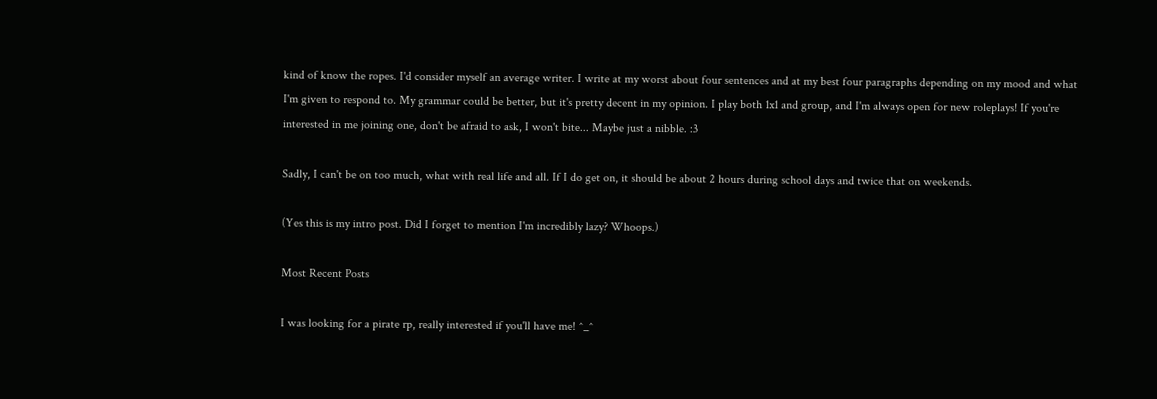kind of know the ropes. I'd consider myself an average writer. I write at my worst about four sentences and at my best four paragraphs depending on my mood and what I'm given to respond to. My grammar could be better, but it's pretty decent in my opinion. I play both 1x1 and group, and I'm always open for new roleplays! If you're interested in me joining one, don't be afraid to ask, I won't bite... Maybe just a nibble. :3

Sadly, I can't be on too much, what with real life and all. If I do get on, it should be about 2 hours during school days and twice that on weekends.

(Yes this is my intro post. Did I forget to mention I'm incredibly lazy? Whoops.)

Most Recent Posts

I was looking for a pirate rp, really interested if you'll have me! ^_^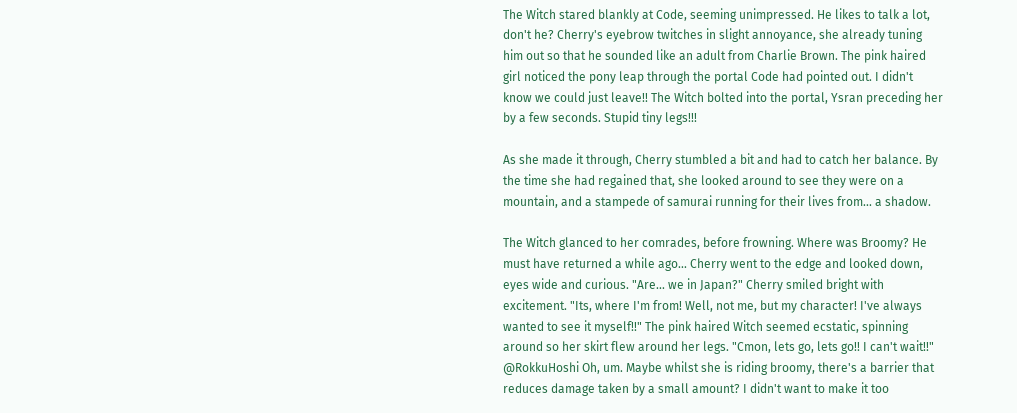The Witch stared blankly at Code, seeming unimpressed. He likes to talk a lot, don't he? Cherry's eyebrow twitches in slight annoyance, she already tuning him out so that he sounded like an adult from Charlie Brown. The pink haired girl noticed the pony leap through the portal Code had pointed out. I didn't know we could just leave!! The Witch bolted into the portal, Ysran preceding her by a few seconds. Stupid tiny legs!!!

As she made it through, Cherry stumbled a bit and had to catch her balance. By the time she had regained that, she looked around to see they were on a mountain, and a stampede of samurai running for their lives from... a shadow.

The Witch glanced to her comrades, before frowning. Where was Broomy? He must have returned a while ago... Cherry went to the edge and looked down, eyes wide and curious. "Are... we in Japan?" Cherry smiled bright with excitement. "Its, where I'm from! Well, not me, but my character! I've always wanted to see it myself!!" The pink haired Witch seemed ecstatic, spinning around so her skirt flew around her legs. "Cmon, lets go, lets go!! I can't wait!!"
@RokkuHoshi Oh, um. Maybe whilst she is riding broomy, there's a barrier that reduces damage taken by a small amount? I didn't want to make it too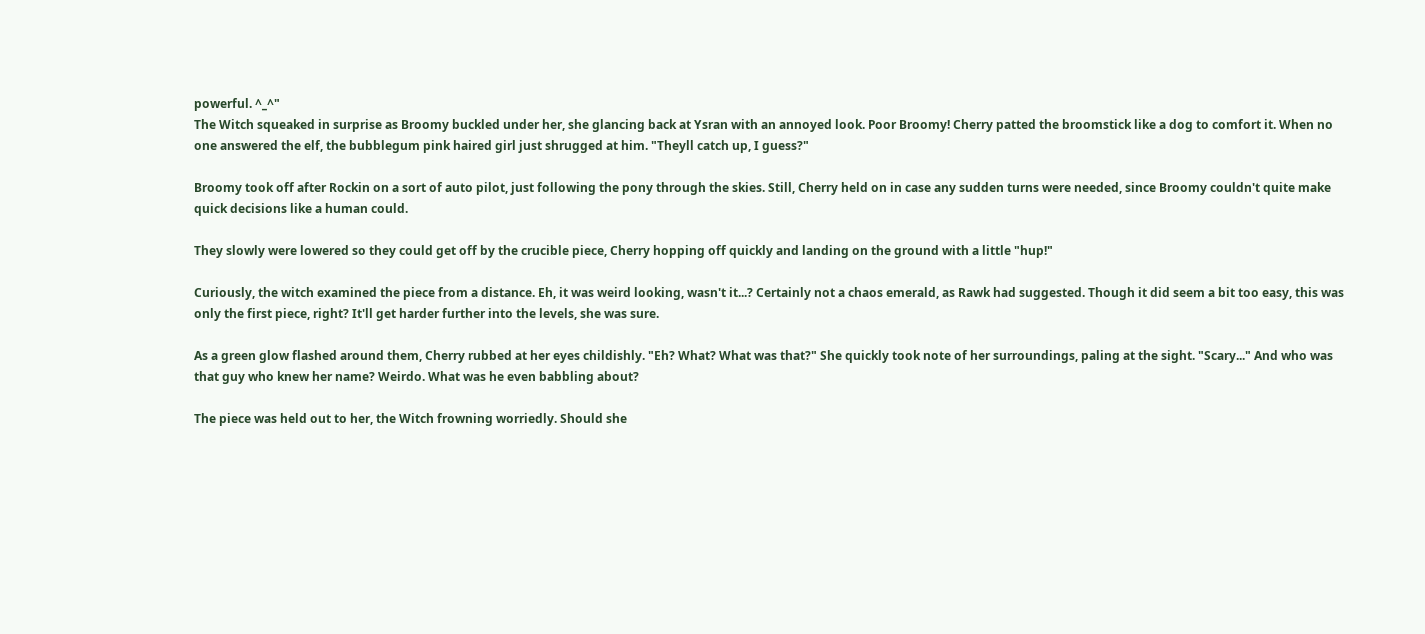powerful. ^_^"
The Witch squeaked in surprise as Broomy buckled under her, she glancing back at Ysran with an annoyed look. Poor Broomy! Cherry patted the broomstick like a dog to comfort it. When no one answered the elf, the bubblegum pink haired girl just shrugged at him. "Theyll catch up, I guess?"

Broomy took off after Rockin on a sort of auto pilot, just following the pony through the skies. Still, Cherry held on in case any sudden turns were needed, since Broomy couldn't quite make quick decisions like a human could.

They slowly were lowered so they could get off by the crucible piece, Cherry hopping off quickly and landing on the ground with a little "hup!"

Curiously, the witch examined the piece from a distance. Eh, it was weird looking, wasn't it...? Certainly not a chaos emerald, as Rawk had suggested. Though it did seem a bit too easy, this was only the first piece, right? It'll get harder further into the levels, she was sure.

As a green glow flashed around them, Cherry rubbed at her eyes childishly. "Eh? What? What was that?" She quickly took note of her surroundings, paling at the sight. "Scary..." And who was that guy who knew her name? Weirdo. What was he even babbling about?

The piece was held out to her, the Witch frowning worriedly. Should she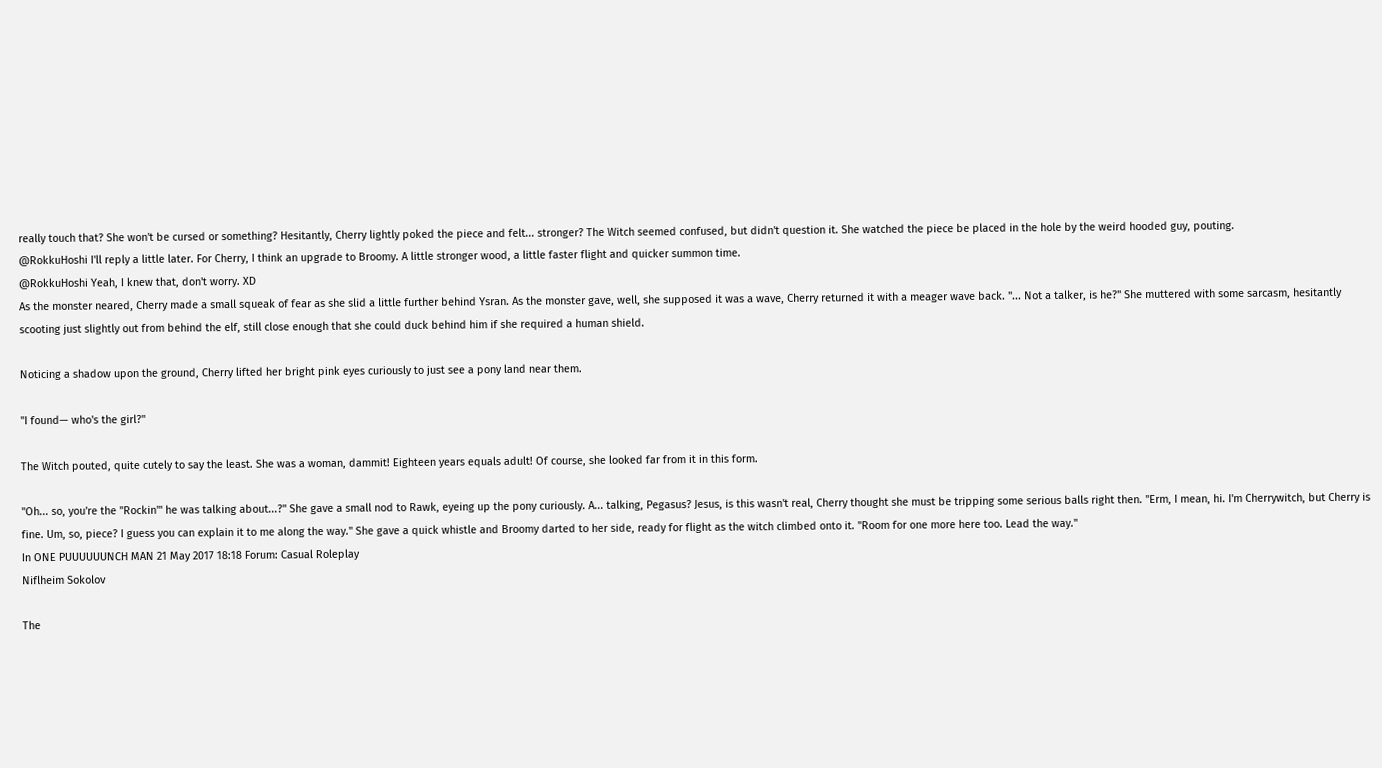really touch that? She won't be cursed or something? Hesitantly, Cherry lightly poked the piece and felt... stronger? The Witch seemed confused, but didn't question it. She watched the piece be placed in the hole by the weird hooded guy, pouting.
@RokkuHoshi I'll reply a little later. For Cherry, I think an upgrade to Broomy. A little stronger wood, a little faster flight and quicker summon time.
@RokkuHoshi Yeah, I knew that, don't worry. XD
As the monster neared, Cherry made a small squeak of fear as she slid a little further behind Ysran. As the monster gave, well, she supposed it was a wave, Cherry returned it with a meager wave back. "... Not a talker, is he?" She muttered with some sarcasm, hesitantly scooting just slightly out from behind the elf, still close enough that she could duck behind him if she required a human shield.

Noticing a shadow upon the ground, Cherry lifted her bright pink eyes curiously to just see a pony land near them.

"I found— who's the girl?"

The Witch pouted, quite cutely to say the least. She was a woman, dammit! Eighteen years equals adult! Of course, she looked far from it in this form.

"Oh... so, you're the "Rockin'" he was talking about...?" She gave a small nod to Rawk, eyeing up the pony curiously. A... talking, Pegasus? Jesus, is this wasn't real, Cherry thought she must be tripping some serious balls right then. "Erm, I mean, hi. I'm Cherrywitch, but Cherry is fine. Um, so, piece? I guess you can explain it to me along the way." She gave a quick whistle and Broomy darted to her side, ready for flight as the witch climbed onto it. "Room for one more here too. Lead the way."
In ONE PUUUUUUNCH MAN 21 May 2017 18:18 Forum: Casual Roleplay
Niflheim Sokolov

The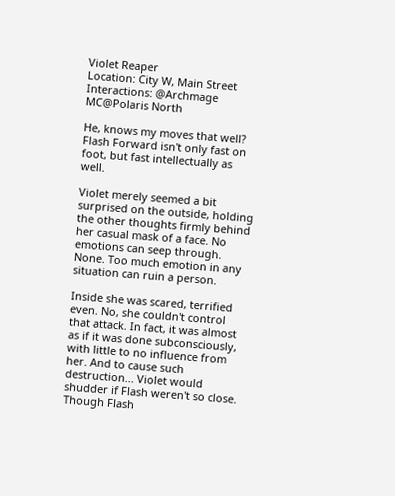Violet Reaper
Location: City W, Main Street
Interactions: @Archmage MC@Polaris North

He, knows my moves that well? Flash Forward isn't only fast on foot, but fast intellectually as well.

Violet merely seemed a bit surprised on the outside, holding the other thoughts firmly behind her casual mask of a face. No emotions can seep through. None. Too much emotion in any situation can ruin a person.

Inside she was scared, terrified even. No, she couldn't control that attack. In fact, it was almost as if it was done subconsciously, with little to no influence from her. And to cause such destruction... Violet would shudder if Flash weren't so close. Though Flash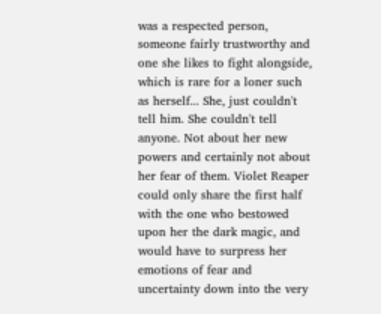was a respected person, someone fairly trustworthy and one she likes to fight alongside, which is rare for a loner such as herself... She, just couldn't tell him. She couldn't tell anyone. Not about her new powers and certainly not about her fear of them. Violet Reaper could only share the first half with the one who bestowed upon her the dark magic, and would have to surpress her emotions of fear and uncertainty down into the very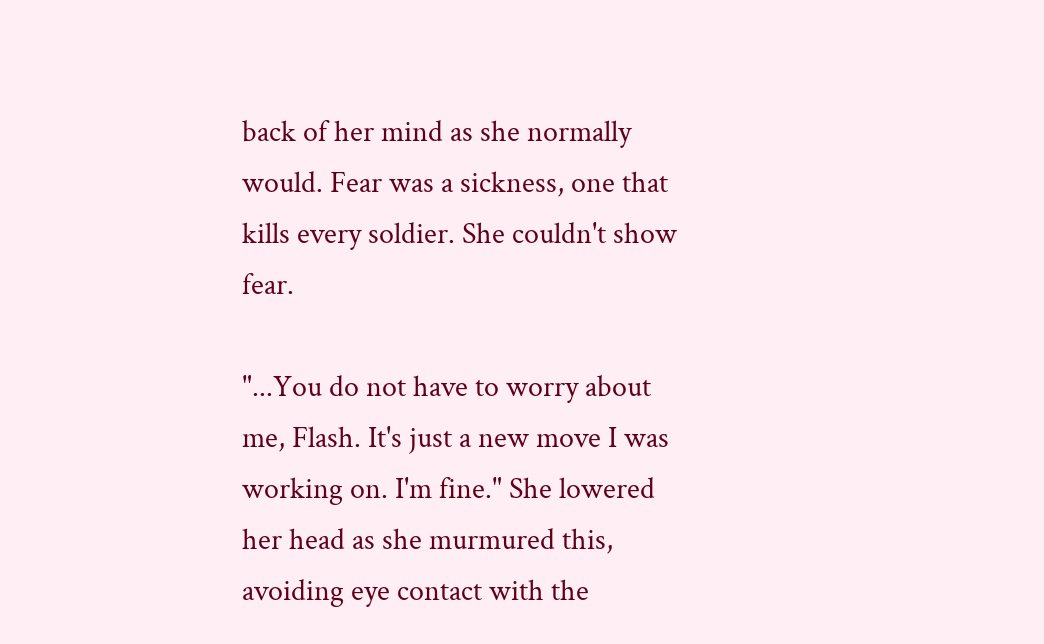back of her mind as she normally would. Fear was a sickness, one that kills every soldier. She couldn't show fear.

"...You do not have to worry about me, Flash. It's just a new move I was working on. I'm fine." She lowered her head as she murmured this, avoiding eye contact with the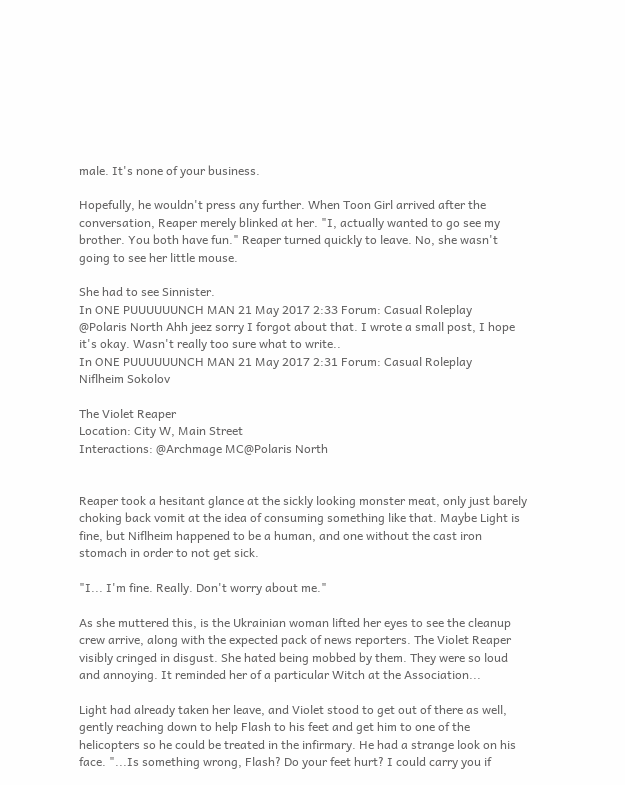male. It's none of your business.

Hopefully, he wouldn't press any further. When Toon Girl arrived after the conversation, Reaper merely blinked at her. "I, actually wanted to go see my brother. You both have fun." Reaper turned quickly to leave. No, she wasn't going to see her little mouse.

She had to see Sinnister.
In ONE PUUUUUUNCH MAN 21 May 2017 2:33 Forum: Casual Roleplay
@Polaris North Ahh jeez sorry I forgot about that. I wrote a small post, I hope it's okay. Wasn't really too sure what to write..
In ONE PUUUUUUNCH MAN 21 May 2017 2:31 Forum: Casual Roleplay
Niflheim Sokolov

The Violet Reaper
Location: City W, Main Street
Interactions: @Archmage MC@Polaris North


Reaper took a hesitant glance at the sickly looking monster meat, only just barely choking back vomit at the idea of consuming something like that. Maybe Light is fine, but Niflheim happened to be a human, and one without the cast iron stomach in order to not get sick.

"I... I'm fine. Really. Don't worry about me."

As she muttered this, is the Ukrainian woman lifted her eyes to see the cleanup crew arrive, along with the expected pack of news reporters. The Violet Reaper visibly cringed in disgust. She hated being mobbed by them. They were so loud and annoying. It reminded her of a particular Witch at the Association...

Light had already taken her leave, and Violet stood to get out of there as well, gently reaching down to help Flash to his feet and get him to one of the helicopters so he could be treated in the infirmary. He had a strange look on his face. "...Is something wrong, Flash? Do your feet hurt? I could carry you if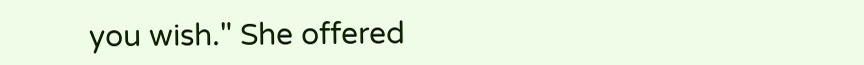you wish." She offered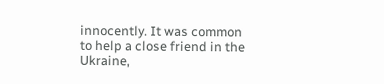innocently. It was common to help a close friend in the Ukraine,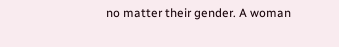no matter their gender. A woman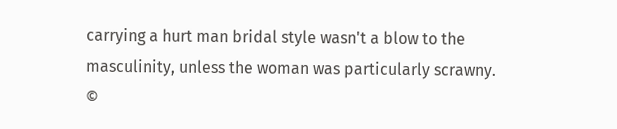carrying a hurt man bridal style wasn't a blow to the masculinity, unless the woman was particularly scrawny.
©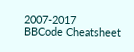2007-2017
BBCode Cheatsheet